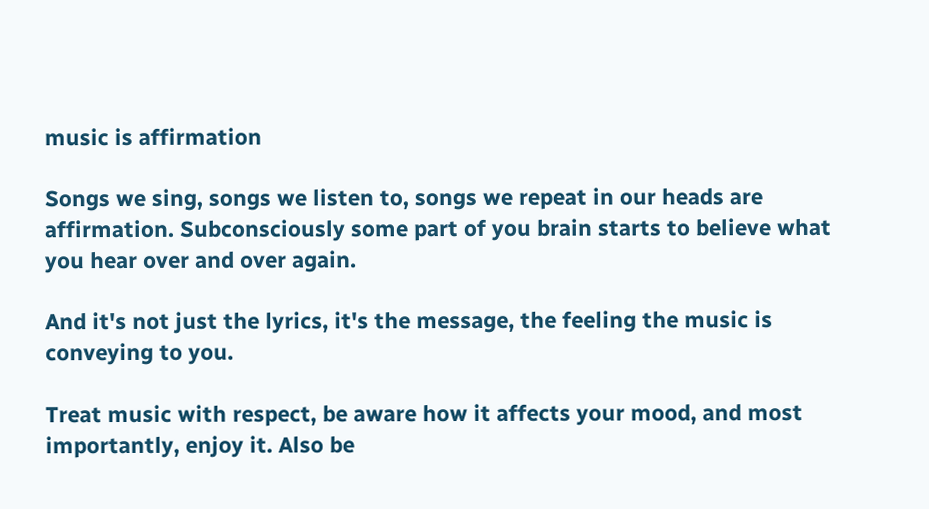music is affirmation

Songs we sing, songs we listen to, songs we repeat in our heads are affirmation. Subconsciously some part of you brain starts to believe what you hear over and over again.

And it's not just the lyrics, it's the message, the feeling the music is conveying to you.

Treat music with respect, be aware how it affects your mood, and most importantly, enjoy it. Also be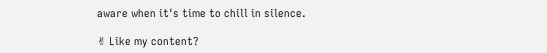aware when it's time to chill in silence.

✌ Like my content?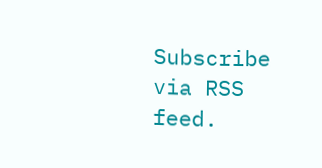Subscribe via RSS feed.